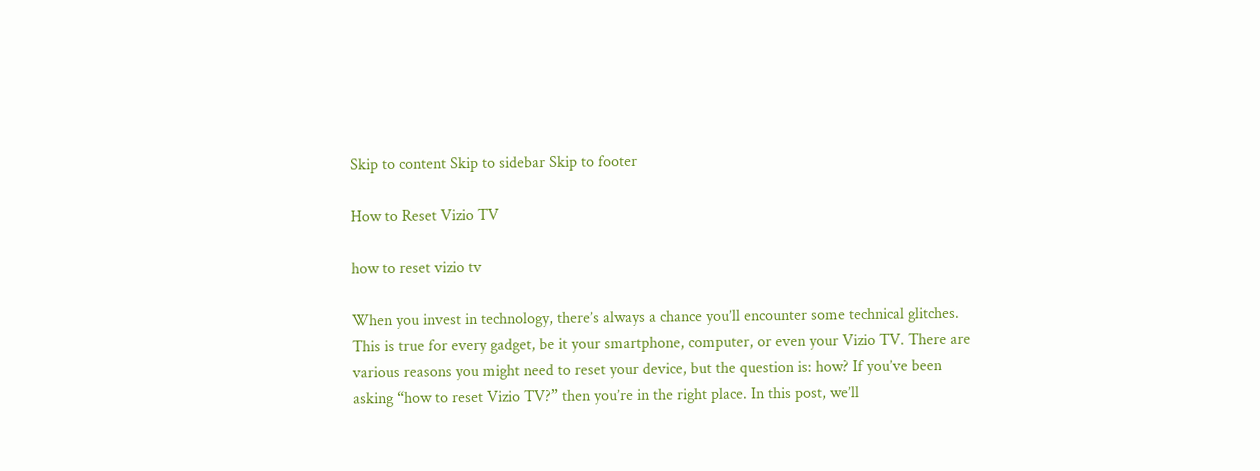Skip to content Skip to sidebar Skip to footer

How to Reset Vizio TV

how to reset vizio tv

When you invest in technology, there’s always a chance you’ll encounter some technical glitches. This is true for every gadget, be it your smartphone, computer, or even your Vizio TV. There are various reasons you might need to reset your device, but the question is: how? If you’ve been asking “how to reset Vizio TV?” then you’re in the right place. In this post, we’ll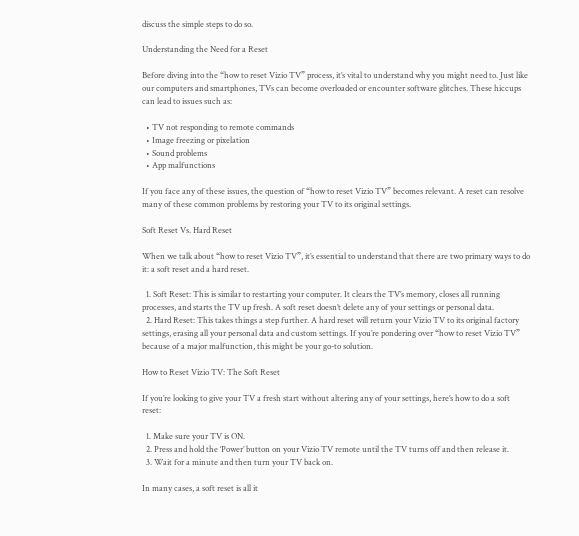discuss the simple steps to do so.

Understanding the Need for a Reset

Before diving into the “how to reset Vizio TV” process, it’s vital to understand why you might need to. Just like our computers and smartphones, TVs can become overloaded or encounter software glitches. These hiccups can lead to issues such as:

  • TV not responding to remote commands
  • Image freezing or pixelation
  • Sound problems
  • App malfunctions

If you face any of these issues, the question of “how to reset Vizio TV” becomes relevant. A reset can resolve many of these common problems by restoring your TV to its original settings.

Soft Reset Vs. Hard Reset

When we talk about “how to reset Vizio TV”, it’s essential to understand that there are two primary ways to do it: a soft reset and a hard reset.

  1. Soft Reset: This is similar to restarting your computer. It clears the TV’s memory, closes all running processes, and starts the TV up fresh. A soft reset doesn’t delete any of your settings or personal data.
  2. Hard Reset: This takes things a step further. A hard reset will return your Vizio TV to its original factory settings, erasing all your personal data and custom settings. If you’re pondering over “how to reset Vizio TV” because of a major malfunction, this might be your go-to solution.

How to Reset Vizio TV: The Soft Reset

If you’re looking to give your TV a fresh start without altering any of your settings, here’s how to do a soft reset:

  1. Make sure your TV is ON.
  2. Press and hold the ‘Power’ button on your Vizio TV remote until the TV turns off and then release it.
  3. Wait for a minute and then turn your TV back on.

In many cases, a soft reset is all it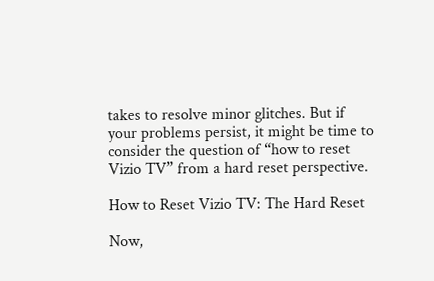takes to resolve minor glitches. But if your problems persist, it might be time to consider the question of “how to reset Vizio TV” from a hard reset perspective.

How to Reset Vizio TV: The Hard Reset

Now,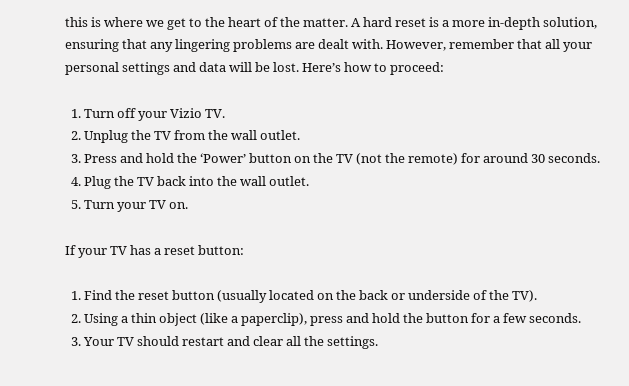this is where we get to the heart of the matter. A hard reset is a more in-depth solution, ensuring that any lingering problems are dealt with. However, remember that all your personal settings and data will be lost. Here’s how to proceed:

  1. Turn off your Vizio TV.
  2. Unplug the TV from the wall outlet.
  3. Press and hold the ‘Power’ button on the TV (not the remote) for around 30 seconds.
  4. Plug the TV back into the wall outlet.
  5. Turn your TV on.

If your TV has a reset button:

  1. Find the reset button (usually located on the back or underside of the TV).
  2. Using a thin object (like a paperclip), press and hold the button for a few seconds.
  3. Your TV should restart and clear all the settings.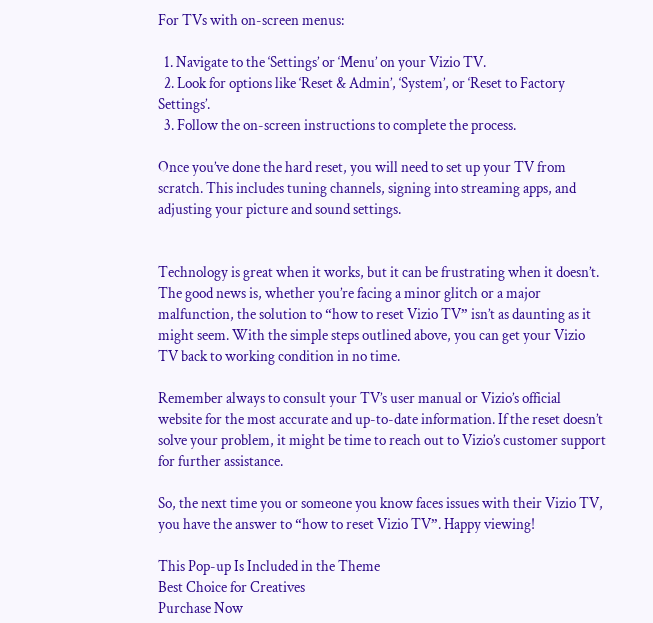For TVs with on-screen menus:

  1. Navigate to the ‘Settings’ or ‘Menu’ on your Vizio TV.
  2. Look for options like ‘Reset & Admin’, ‘System’, or ‘Reset to Factory Settings’.
  3. Follow the on-screen instructions to complete the process.

Once you’ve done the hard reset, you will need to set up your TV from scratch. This includes tuning channels, signing into streaming apps, and adjusting your picture and sound settings.


Technology is great when it works, but it can be frustrating when it doesn’t. The good news is, whether you’re facing a minor glitch or a major malfunction, the solution to “how to reset Vizio TV” isn’t as daunting as it might seem. With the simple steps outlined above, you can get your Vizio TV back to working condition in no time.

Remember always to consult your TV’s user manual or Vizio’s official website for the most accurate and up-to-date information. If the reset doesn’t solve your problem, it might be time to reach out to Vizio’s customer support for further assistance.

So, the next time you or someone you know faces issues with their Vizio TV, you have the answer to “how to reset Vizio TV”. Happy viewing!

This Pop-up Is Included in the Theme
Best Choice for Creatives
Purchase Now